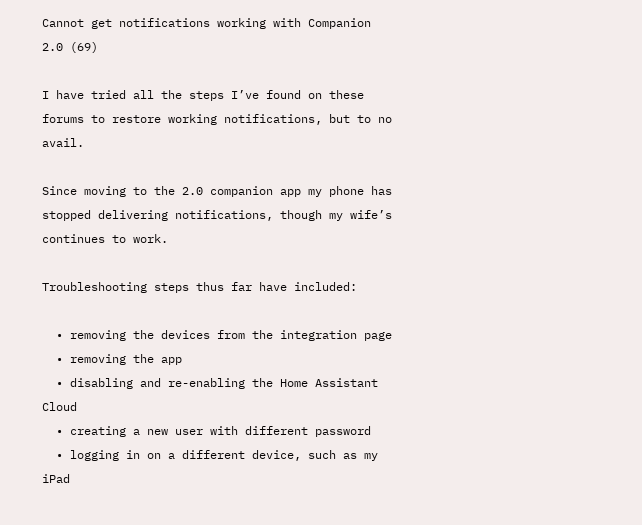Cannot get notifications working with Companion 2.0 (69)

I have tried all the steps I’ve found on these forums to restore working notifications, but to no avail.

Since moving to the 2.0 companion app my phone has stopped delivering notifications, though my wife’s continues to work.

Troubleshooting steps thus far have included:

  • removing the devices from the integration page
  • removing the app
  • disabling and re-enabling the Home Assistant Cloud
  • creating a new user with different password
  • logging in on a different device, such as my iPad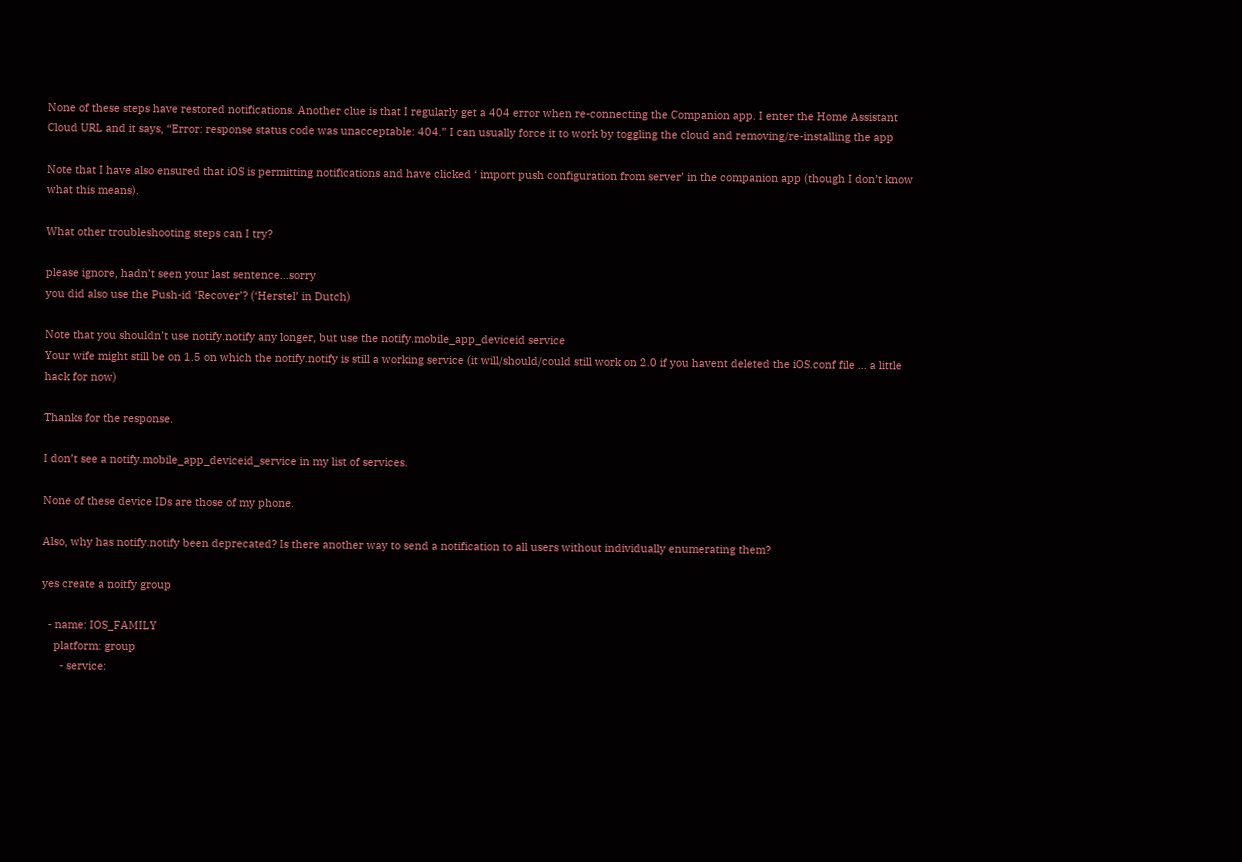None of these steps have restored notifications. Another clue is that I regularly get a 404 error when re-connecting the Companion app. I enter the Home Assistant Cloud URL and it says, “Error: response status code was unacceptable: 404.” I can usually force it to work by toggling the cloud and removing/re-installing the app

Note that I have also ensured that iOS is permitting notifications and have clicked ‘ import push configuration from server’ in the companion app (though I don’t know what this means).

What other troubleshooting steps can I try?

please ignore, hadn’t seen your last sentence…sorry
you did also use the Push-id ‘Recover’? (‘Herstel’ in Dutch)

Note that you shouldn’t use notify.notify any longer, but use the notify.mobile_app_deviceid service
Your wife might still be on 1.5 on which the notify.notify is still a working service (it will/should/could still work on 2.0 if you havent deleted the iOS.conf file … a little hack for now)

Thanks for the response.

I don’t see a notify.mobile_app_deviceid_service in my list of services.

None of these device IDs are those of my phone.

Also, why has notify.notify been deprecated? Is there another way to send a notification to all users without individually enumerating them?

yes create a noitfy group

  - name: IOS_FAMILY
    platform: group
      - service: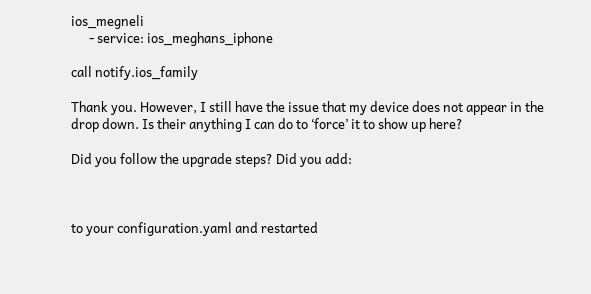ios_megneli
      - service: ios_meghans_iphone

call notify.ios_family

Thank you. However, I still have the issue that my device does not appear in the drop down. Is their anything I can do to ‘force’ it to show up here?

Did you follow the upgrade steps? Did you add:



to your configuration.yaml and restarted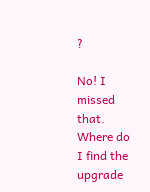?

No! I missed that. Where do I find the upgrade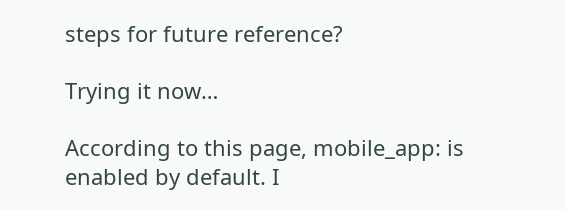steps for future reference?

Trying it now…

According to this page, mobile_app: is enabled by default. I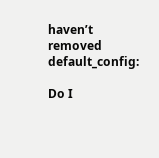haven’t removed default_config:

Do I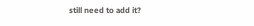still need to add it?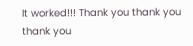It worked!!! Thank you thank you thank you